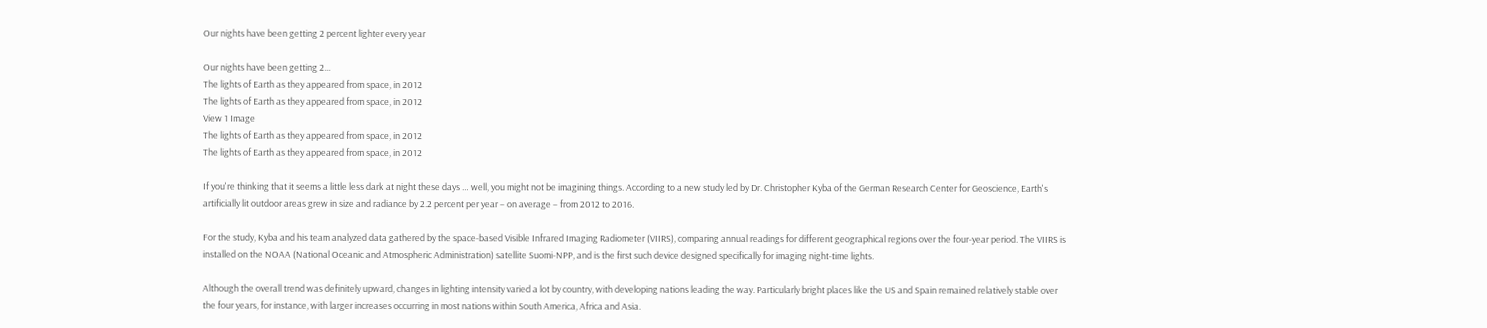Our nights have been getting 2 percent lighter every year

Our nights have been getting 2...
The lights of Earth as they appeared from space, in 2012
The lights of Earth as they appeared from space, in 2012
View 1 Image
The lights of Earth as they appeared from space, in 2012
The lights of Earth as they appeared from space, in 2012

If you're thinking that it seems a little less dark at night these days … well, you might not be imagining things. According to a new study led by Dr. Christopher Kyba of the German Research Center for Geoscience, Earth's artificially lit outdoor areas grew in size and radiance by 2.2 percent per year – on average – from 2012 to 2016.

For the study, Kyba and his team analyzed data gathered by the space-based Visible Infrared Imaging Radiometer (VIIRS), comparing annual readings for different geographical regions over the four-year period. The VIIRS is installed on the NOAA (National Oceanic and Atmospheric Administration) satellite Suomi-NPP, and is the first such device designed specifically for imaging night-time lights.

Although the overall trend was definitely upward, changes in lighting intensity varied a lot by country, with developing nations leading the way. Particularly bright places like the US and Spain remained relatively stable over the four years, for instance, with larger increases occurring in most nations within South America, Africa and Asia.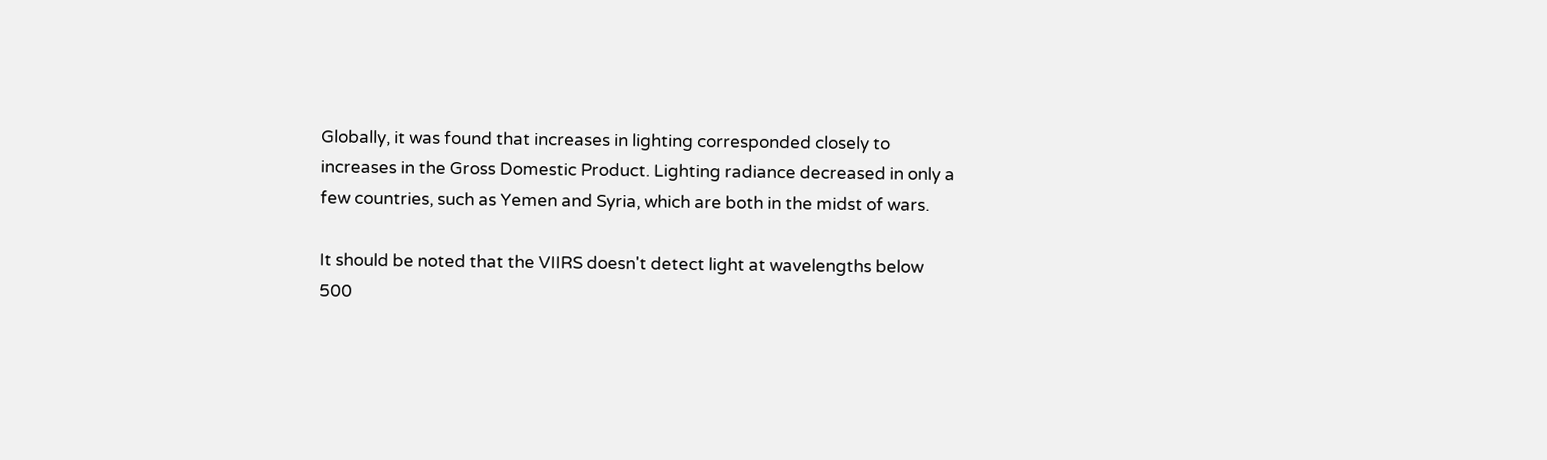Globally, it was found that increases in lighting corresponded closely to increases in the Gross Domestic Product. Lighting radiance decreased in only a few countries, such as Yemen and Syria, which are both in the midst of wars.

It should be noted that the VIIRS doesn't detect light at wavelengths below 500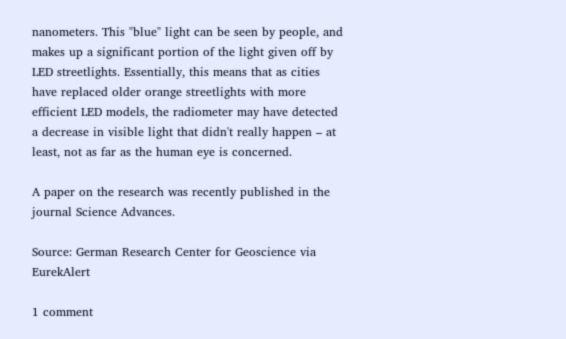nanometers. This "blue" light can be seen by people, and makes up a significant portion of the light given off by LED streetlights. Essentially, this means that as cities have replaced older orange streetlights with more efficient LED models, the radiometer may have detected a decrease in visible light that didn't really happen – at least, not as far as the human eye is concerned.

A paper on the research was recently published in the journal Science Advances.

Source: German Research Center for Geoscience via EurekAlert

1 comment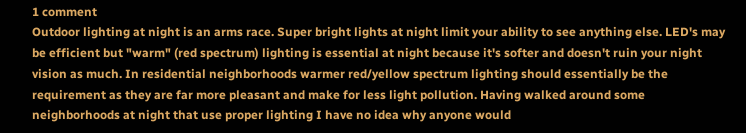1 comment
Outdoor lighting at night is an arms race. Super bright lights at night limit your ability to see anything else. LED's may be efficient but "warm" (red spectrum) lighting is essential at night because it's softer and doesn't ruin your night vision as much. In residential neighborhoods warmer red/yellow spectrum lighting should essentially be the requirement as they are far more pleasant and make for less light pollution. Having walked around some neighborhoods at night that use proper lighting I have no idea why anyone would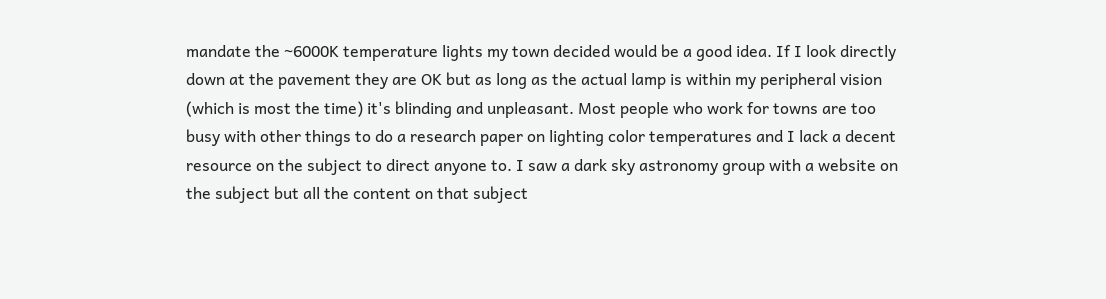mandate the ~6000K temperature lights my town decided would be a good idea. If I look directly down at the pavement they are OK but as long as the actual lamp is within my peripheral vision (which is most the time) it's blinding and unpleasant. Most people who work for towns are too busy with other things to do a research paper on lighting color temperatures and I lack a decent resource on the subject to direct anyone to. I saw a dark sky astronomy group with a website on the subject but all the content on that subject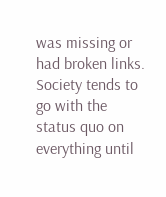was missing or had broken links. Society tends to go with the status quo on everything until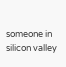someone in silicon valley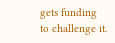gets funding to challenge it.